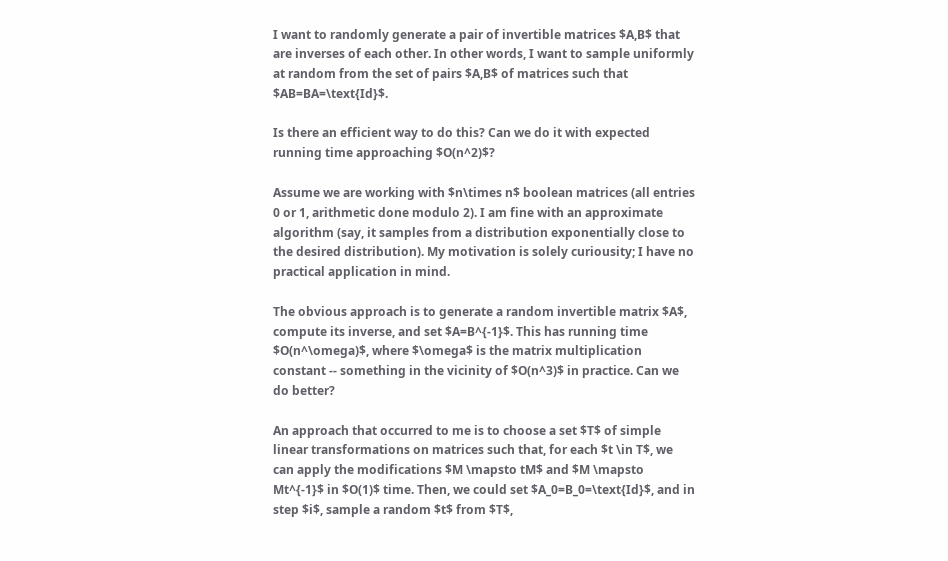I want to randomly generate a pair of invertible matrices $A,B$ that are inverses of each other. In other words, I want to sample uniformly at random from the set of pairs $A,B$ of matrices such that $AB=BA=\text{Id}$.

Is there an efficient way to do this? Can we do it with expected running time approaching $O(n^2)$?

Assume we are working with $n\times n$ boolean matrices (all entries 0 or 1, arithmetic done modulo 2). I am fine with an approximate algorithm (say, it samples from a distribution exponentially close to the desired distribution). My motivation is solely curiousity; I have no practical application in mind.

The obvious approach is to generate a random invertible matrix $A$, compute its inverse, and set $A=B^{-1}$. This has running time $O(n^\omega)$, where $\omega$ is the matrix multiplication constant -- something in the vicinity of $O(n^3)$ in practice. Can we do better?

An approach that occurred to me is to choose a set $T$ of simple linear transformations on matrices such that, for each $t \in T$, we can apply the modifications $M \mapsto tM$ and $M \mapsto Mt^{-1}$ in $O(1)$ time. Then, we could set $A_0=B_0=\text{Id}$, and in step $i$, sample a random $t$ from $T$,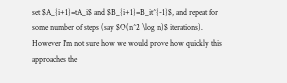set $A_{i+1}=tA_i$ and $B_{i+1}=B_it^{-1}$, and repeat for some number of steps (say $O(n^2 \log n)$ iterations). However I'm not sure how we would prove how quickly this approaches the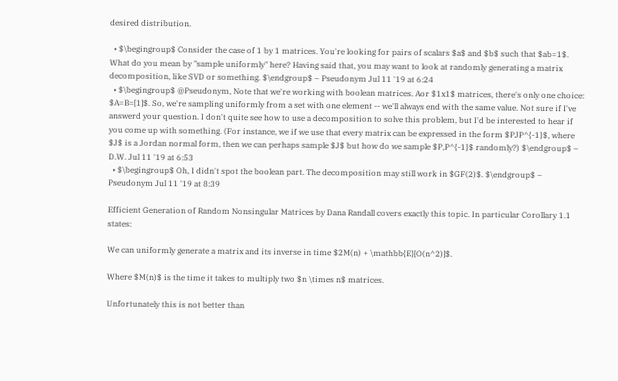desired distribution.

  • $\begingroup$ Consider the case of 1 by 1 matrices. You're looking for pairs of scalars $a$ and $b$ such that $ab=1$. What do you mean by "sample uniformly" here? Having said that, you may want to look at randomly generating a matrix decomposition, like SVD or something. $\endgroup$ – Pseudonym Jul 11 '19 at 6:24
  • $\begingroup$ @Pseudonym, Note that we're working with boolean matrices. Aor $1x1$ matrices, there's only one choice: $A=B=[1]$. So, we're sampling uniformly from a set with one element -- we'll always end with the same value. Not sure if I've answerd your question. I don't quite see how to use a decomposition to solve this problem, but I'd be interested to hear if you come up with something. (For instance, we if we use that every matrix can be expressed in the form $PJP^{-1}$, where $J$ is a Jordan normal form, then we can perhaps sample $J$ but how do we sample $P,P^{-1}$ randomly?) $\endgroup$ – D.W. Jul 11 '19 at 6:53
  • $\begingroup$ Oh, I didn't spot the boolean part. The decomposition may still work in $GF(2)$. $\endgroup$ – Pseudonym Jul 11 '19 at 8:39

Efficient Generation of Random Nonsingular Matrices by Dana Randall covers exactly this topic. In particular Corollary 1.1 states:

We can uniformly generate a matrix and its inverse in time $2M(n) + \mathbb{E}[O(n^2)]$.

Where $M(n)$ is the time it takes to multiply two $n \times n$ matrices.

Unfortunately this is not better than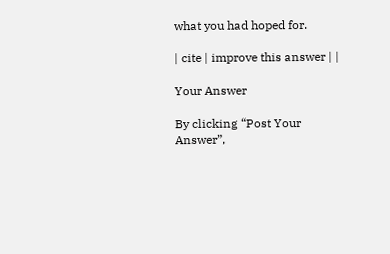what you had hoped for.

| cite | improve this answer | |

Your Answer

By clicking “Post Your Answer”,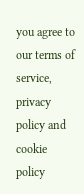you agree to our terms of service, privacy policy and cookie policy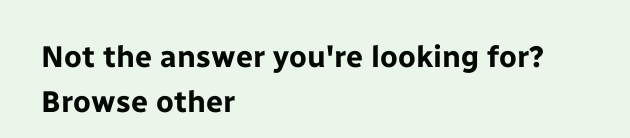Not the answer you're looking for? Browse other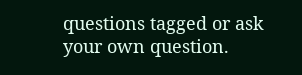questions tagged or ask your own question.